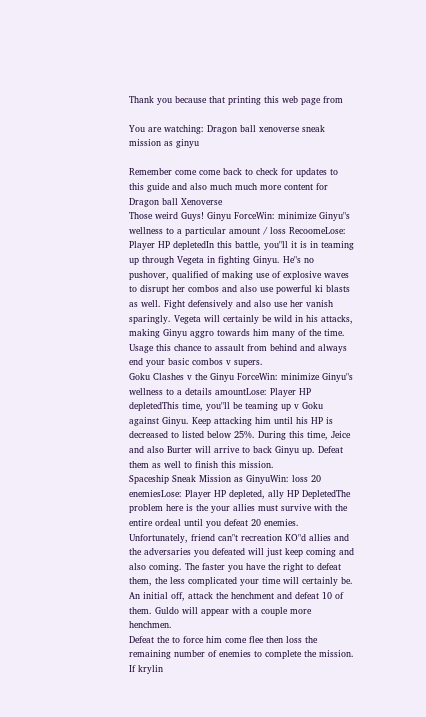Thank you because that printing this web page from

You are watching: Dragon ball xenoverse sneak mission as ginyu

Remember come come back to check for updates to this guide and also much much more content for Dragon ball Xenoverse
Those weird Guys! Ginyu ForceWin: minimize Ginyu"s wellness to a particular amount / loss RecoomeLose: Player HP depletedIn this battle, you"ll it is in teaming up through Vegeta in fighting Ginyu. He"s no pushover, qualified of making use of explosive waves to disrupt her combos and also use powerful ki blasts as well. Fight defensively and also use her vanish sparingly. Vegeta will certainly be wild in his attacks, making Ginyu aggro towards him many of the time. Usage this chance to assault from behind and always end your basic combos v supers.
Goku Clashes v the Ginyu ForceWin: minimize Ginyu"s wellness to a details amountLose: Player HP depletedThis time, you"ll be teaming up v Goku against Ginyu. Keep attacking him until his HP is decreased to listed below 25%. During this time, Jeice and also Burter will arrive to back Ginyu up. Defeat them as well to finish this mission.
Spaceship Sneak Mission as GinyuWin: loss 20 enemiesLose: Player HP depleted, ally HP DepletedThe problem here is the your allies must survive with the entire ordeal until you defeat 20 enemies. Unfortunately, friend can"t recreation KO"d allies and the adversaries you defeated will just keep coming and also coming. The faster you have the right to defeat them, the less complicated your time will certainly be. An initial off, attack the henchment and defeat 10 of them. Guldo will appear with a couple more henchmen.
Defeat the to force him come flee then loss the remaining number of enemies to complete the mission. If krylin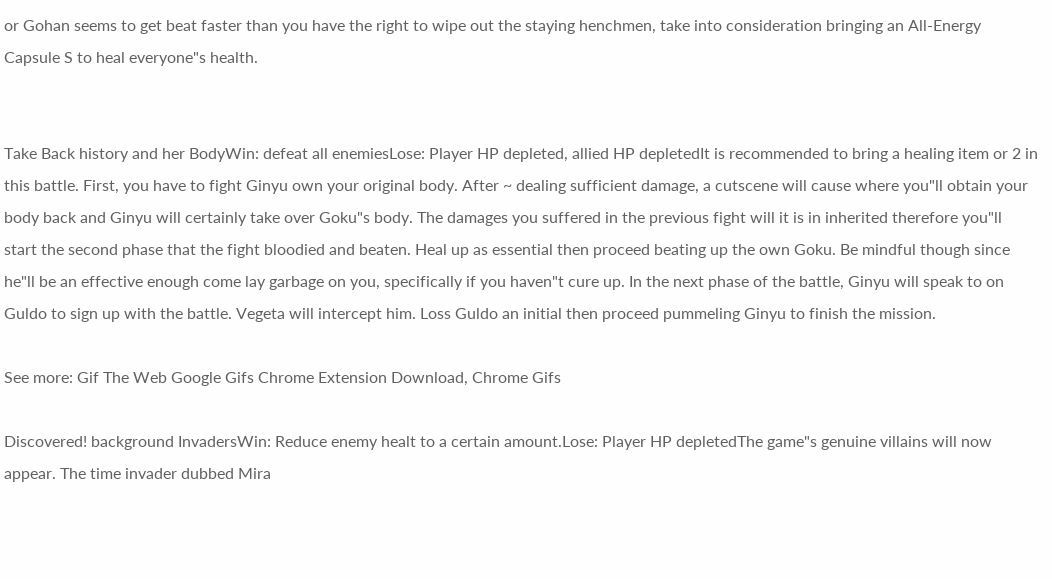or Gohan seems to get beat faster than you have the right to wipe out the staying henchmen, take into consideration bringing an All-Energy Capsule S to heal everyone"s health.


Take Back history and her BodyWin: defeat all enemiesLose: Player HP depleted, allied HP depletedIt is recommended to bring a healing item or 2 in this battle. First, you have to fight Ginyu own your original body. After ~ dealing sufficient damage, a cutscene will cause where you"ll obtain your body back and Ginyu will certainly take over Goku"s body. The damages you suffered in the previous fight will it is in inherited therefore you"ll start the second phase that the fight bloodied and beaten. Heal up as essential then proceed beating up the own Goku. Be mindful though since he"ll be an effective enough come lay garbage on you, specifically if you haven"t cure up. In the next phase of the battle, Ginyu will speak to on Guldo to sign up with the battle. Vegeta will intercept him. Loss Guldo an initial then proceed pummeling Ginyu to finish the mission.

See more: Gif The Web Google Gifs Chrome Extension Download, Chrome Gifs

Discovered! background InvadersWin: Reduce enemy healt to a certain amount.Lose: Player HP depletedThe game"s genuine villains will now appear. The time invader dubbed Mira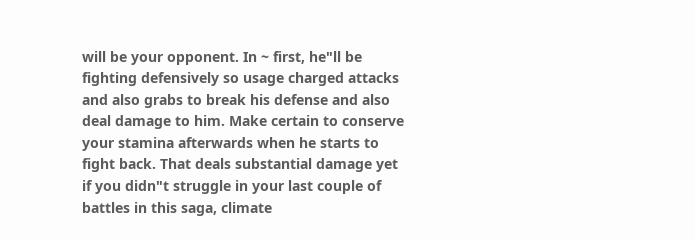will be your opponent. In ~ first, he"ll be fighting defensively so usage charged attacks and also grabs to break his defense and also deal damage to him. Make certain to conserve your stamina afterwards when he starts to fight back. That deals substantial damage yet if you didn"t struggle in your last couple of battles in this saga, climate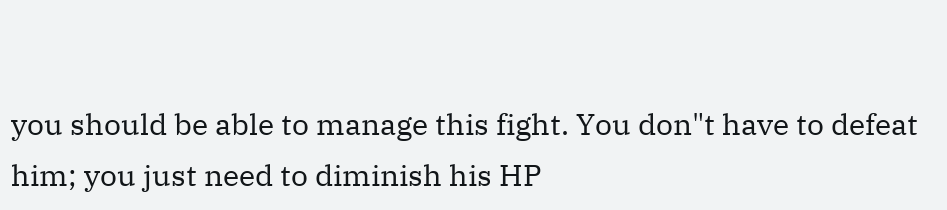you should be able to manage this fight. You don"t have to defeat him; you just need to diminish his HP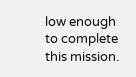low enough to complete this mission.